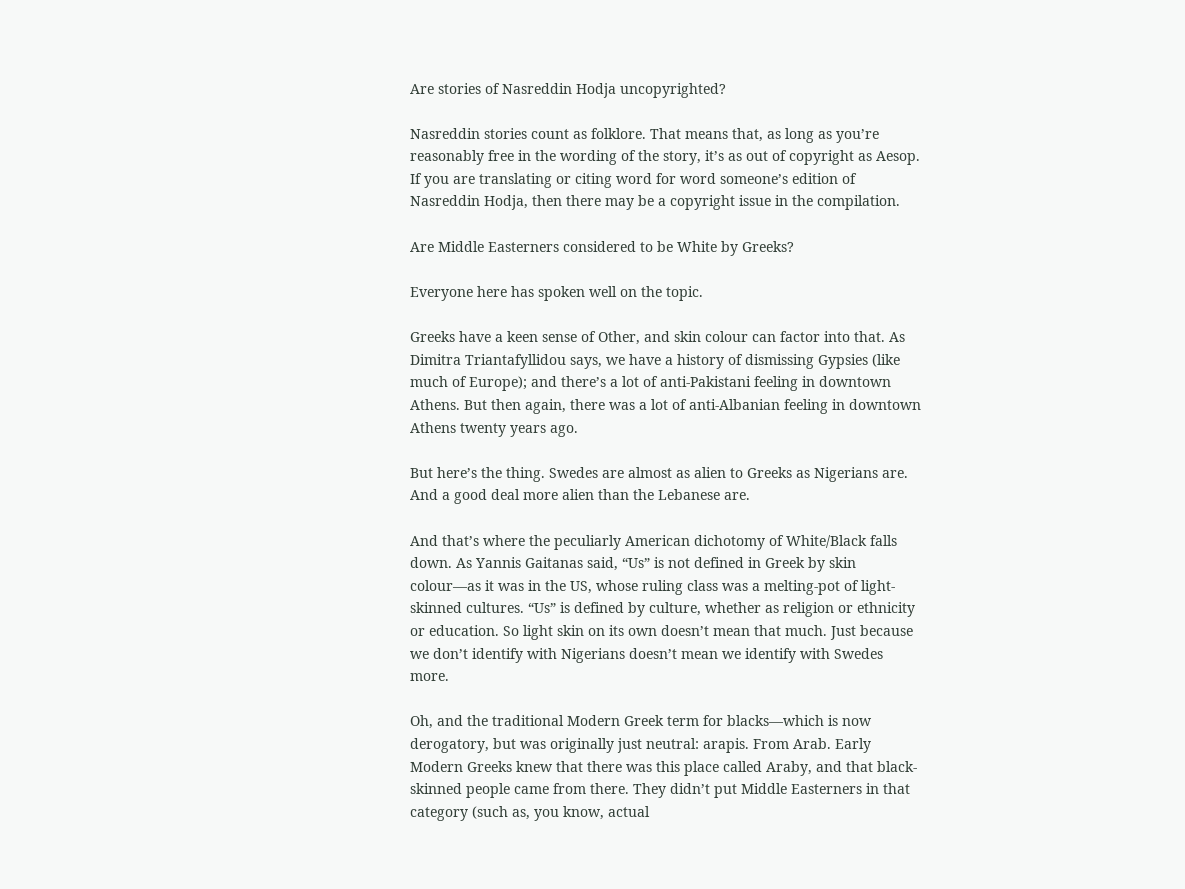Are stories of Nasreddin Hodja uncopyrighted?

Nasreddin stories count as folklore. That means that, as long as you’re reasonably free in the wording of the story, it’s as out of copyright as Aesop. If you are translating or citing word for word someone’s edition of Nasreddin Hodja, then there may be a copyright issue in the compilation.

Are Middle Easterners considered to be White by Greeks?

Everyone here has spoken well on the topic.

Greeks have a keen sense of Other, and skin colour can factor into that. As Dimitra Triantafyllidou says, we have a history of dismissing Gypsies (like much of Europe); and there’s a lot of anti-Pakistani feeling in downtown Athens. But then again, there was a lot of anti-Albanian feeling in downtown Athens twenty years ago.

But here’s the thing. Swedes are almost as alien to Greeks as Nigerians are. And a good deal more alien than the Lebanese are.

And that’s where the peculiarly American dichotomy of White/Black falls down. As Yannis Gaitanas said, “Us” is not defined in Greek by skin colour—as it was in the US, whose ruling class was a melting-pot of light-skinned cultures. “Us” is defined by culture, whether as religion or ethnicity or education. So light skin on its own doesn’t mean that much. Just because we don’t identify with Nigerians doesn’t mean we identify with Swedes more.

Oh, and the traditional Modern Greek term for blacks—which is now derogatory, but was originally just neutral: arapis. From Arab. Early Modern Greeks knew that there was this place called Araby, and that black-skinned people came from there. They didn’t put Middle Easterners in that category (such as, you know, actual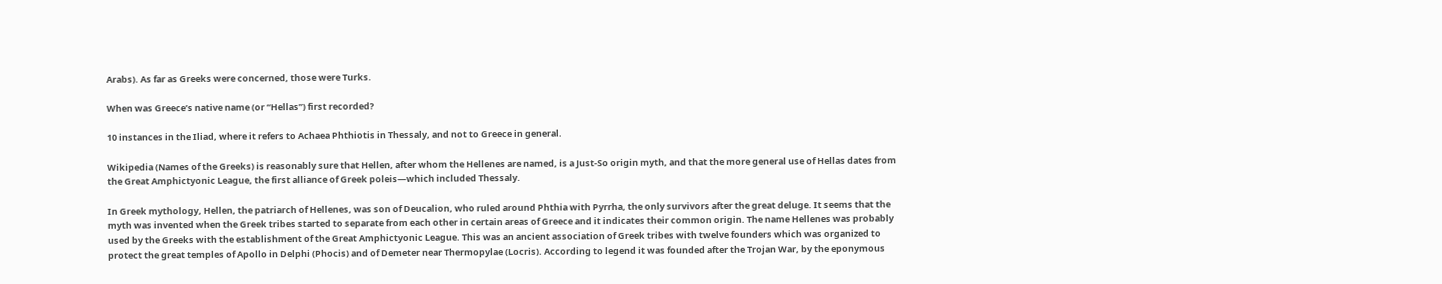Arabs). As far as Greeks were concerned, those were Turks.

When was Greece’s native name (or “Hellas”) first recorded?

10 instances in the Iliad, where it refers to Achaea Phthiotis in Thessaly, and not to Greece in general.

Wikipedia (Names of the Greeks) is reasonably sure that Hellen, after whom the Hellenes are named, is a Just-So origin myth, and that the more general use of Hellas dates from the Great Amphictyonic League, the first alliance of Greek poleis—which included Thessaly.

In Greek mythology, Hellen, the patriarch of Hellenes, was son of Deucalion, who ruled around Phthia with Pyrrha, the only survivors after the great deluge. It seems that the myth was invented when the Greek tribes started to separate from each other in certain areas of Greece and it indicates their common origin. The name Hellenes was probably used by the Greeks with the establishment of the Great Amphictyonic League. This was an ancient association of Greek tribes with twelve founders which was organized to protect the great temples of Apollo in Delphi (Phocis) and of Demeter near Thermopylae (Locris). According to legend it was founded after the Trojan War, by the eponymous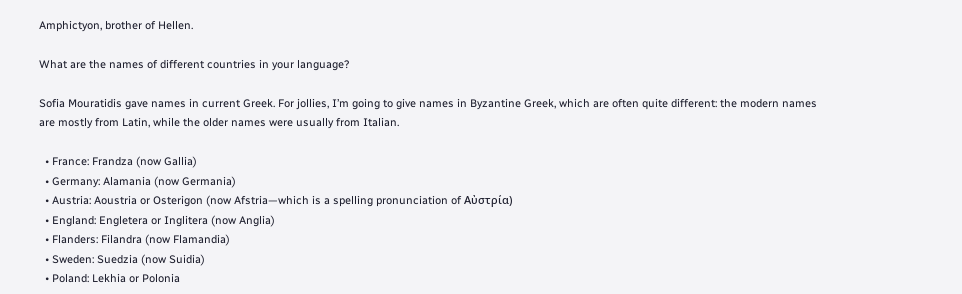Amphictyon, brother of Hellen.

What are the names of different countries in your language?

Sofia Mouratidis gave names in current Greek. For jollies, I’m going to give names in Byzantine Greek, which are often quite different: the modern names are mostly from Latin, while the older names were usually from Italian.

  • France: Frandza (now Gallia)
  • Germany: Alamania (now Germania)
  • Austria: Aoustria or Osterigon (now Afstria—which is a spelling pronunciation of Αὐστρία)
  • England: Engletera or Inglitera (now Anglia)
  • Flanders: Filandra (now Flamandia)
  • Sweden: Suedzia (now Suidia)
  • Poland: Lekhia or Polonia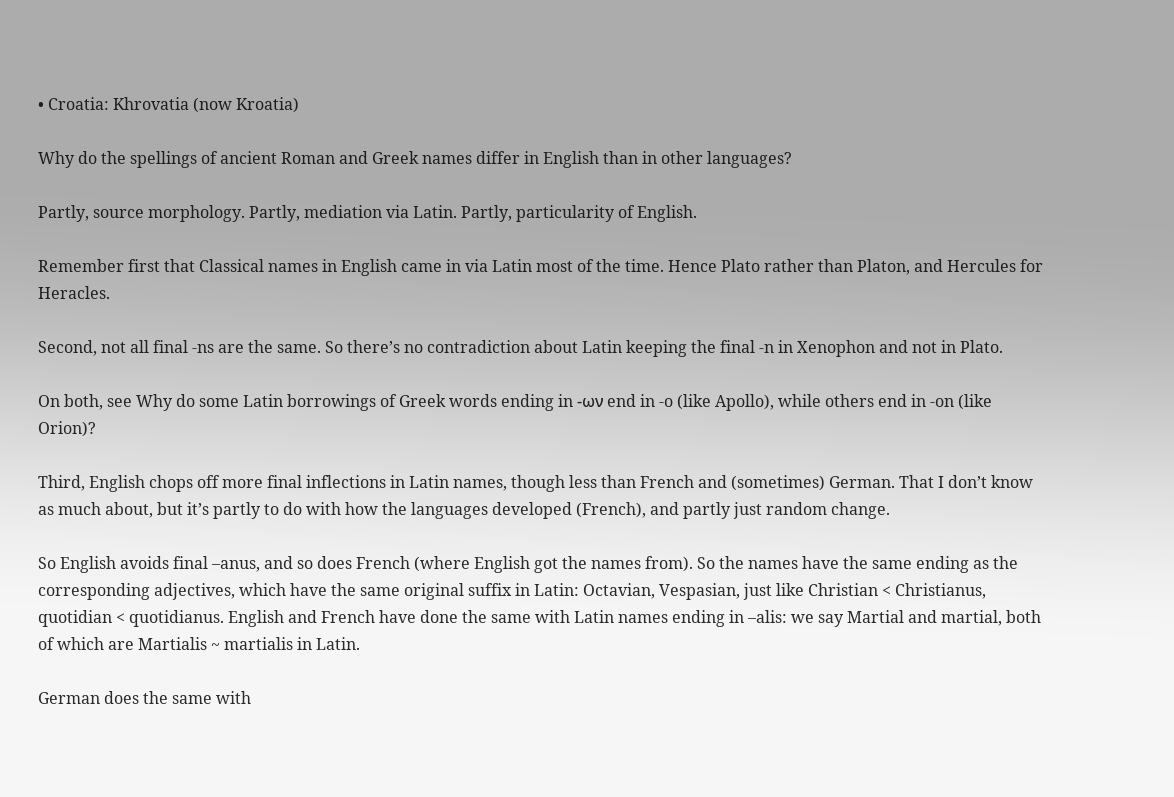• Croatia: Khrovatia (now Kroatia)

Why do the spellings of ancient Roman and Greek names differ in English than in other languages?

Partly, source morphology. Partly, mediation via Latin. Partly, particularity of English.

Remember first that Classical names in English came in via Latin most of the time. Hence Plato rather than Platon, and Hercules for Heracles.

Second, not all final -ns are the same. So there’s no contradiction about Latin keeping the final -n in Xenophon and not in Plato.

On both, see Why do some Latin borrowings of Greek words ending in -ων end in -o (like Apollo), while others end in -on (like Orion)?

Third, English chops off more final inflections in Latin names, though less than French and (sometimes) German. That I don’t know as much about, but it’s partly to do with how the languages developed (French), and partly just random change.

So English avoids final –anus, and so does French (where English got the names from). So the names have the same ending as the corresponding adjectives, which have the same original suffix in Latin: Octavian, Vespasian, just like Christian < Christianus, quotidian < quotidianus. English and French have done the same with Latin names ending in –alis: we say Martial and martial, both of which are Martialis ~ martialis in Latin.

German does the same with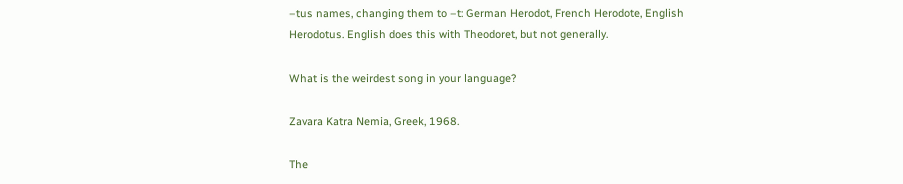–tus names, changing them to –t: German Herodot, French Herodote, English Herodotus. English does this with Theodoret, but not generally.

What is the weirdest song in your language?

Zavara Katra Nemia, Greek, 1968.

The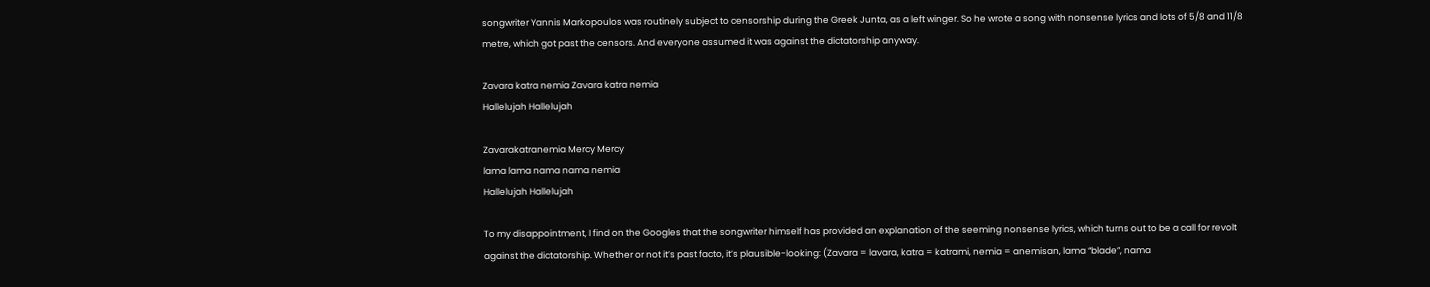songwriter Yannis Markopoulos was routinely subject to censorship during the Greek Junta, as a left winger. So he wrote a song with nonsense lyrics and lots of 5/8 and 11/8 metre, which got past the censors. And everyone assumed it was against the dictatorship anyway.

Zavara katra nemia Zavara katra nemia
Hallelujah Hallelujah

Zavarakatranemia Mercy Mercy
lama lama nama nama nemia
Hallelujah Hallelujah

To my disappointment, I find on the Googles that the songwriter himself has provided an explanation of the seeming nonsense lyrics, which turns out to be a call for revolt against the dictatorship. Whether or not it’s past facto, it’s plausible-looking: (Zavara = lavara, katra = katrami, nemia = anemisan, lama “blade”, nama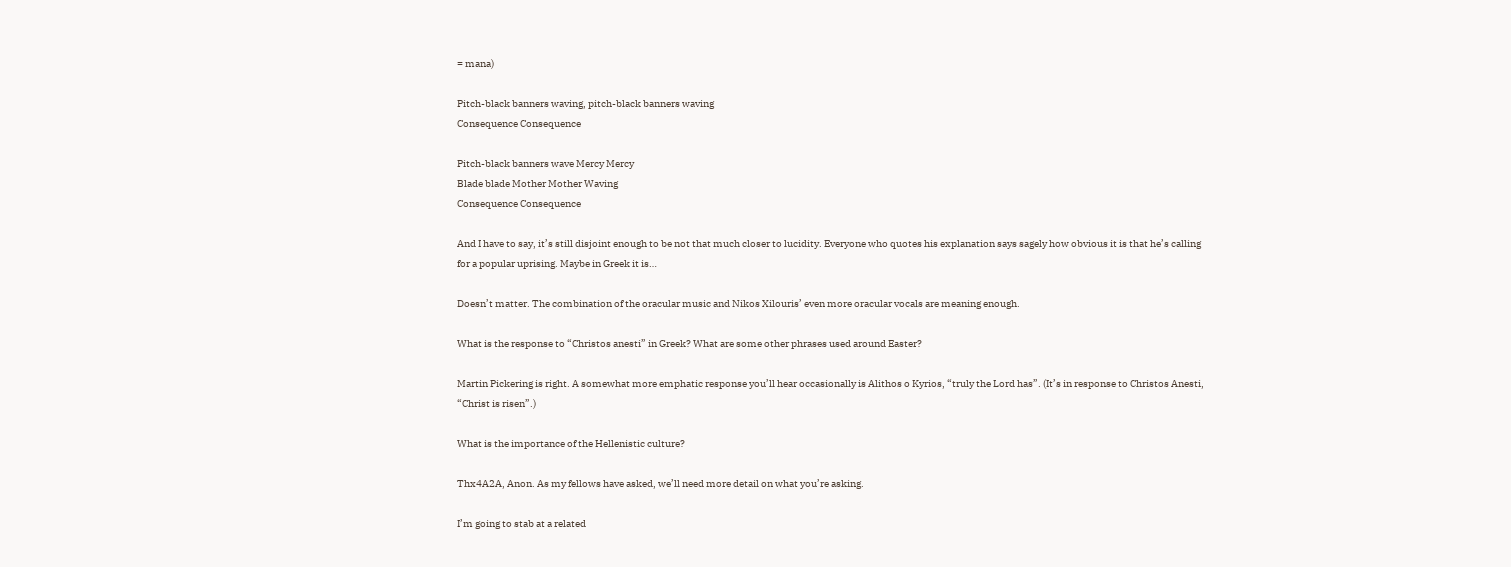= mana)

Pitch-black banners waving, pitch-black banners waving
Consequence Consequence

Pitch-black banners wave Mercy Mercy
Blade blade Mother Mother Waving
Consequence Consequence

And I have to say, it’s still disjoint enough to be not that much closer to lucidity. Everyone who quotes his explanation says sagely how obvious it is that he’s calling for a popular uprising. Maybe in Greek it is…

Doesn’t matter. The combination of the oracular music and Nikos Xilouris’ even more oracular vocals are meaning enough.

What is the response to “Christos anesti” in Greek? What are some other phrases used around Easter?

Martin Pickering is right. A somewhat more emphatic response you’ll hear occasionally is Alithos o Kyrios, “truly the Lord has”. (It’s in response to Christos Anesti, “Christ is risen”.)

What is the importance of the Hellenistic culture?

Thx4A2A, Anon. As my fellows have asked, we’ll need more detail on what you’re asking.

I’m going to stab at a related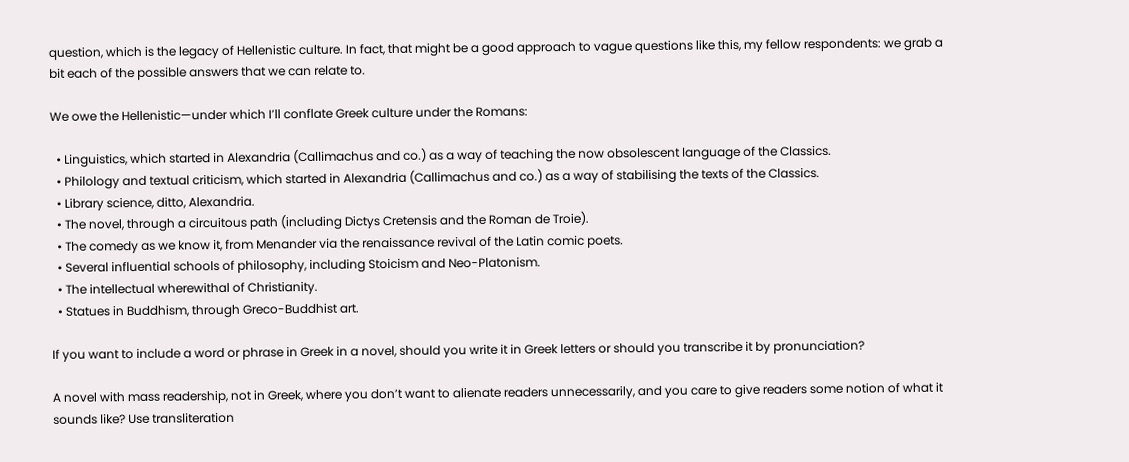question, which is the legacy of Hellenistic culture. In fact, that might be a good approach to vague questions like this, my fellow respondents: we grab a bit each of the possible answers that we can relate to.

We owe the Hellenistic—under which I’ll conflate Greek culture under the Romans:

  • Linguistics, which started in Alexandria (Callimachus and co.) as a way of teaching the now obsolescent language of the Classics.
  • Philology and textual criticism, which started in Alexandria (Callimachus and co.) as a way of stabilising the texts of the Classics.
  • Library science, ditto, Alexandria.
  • The novel, through a circuitous path (including Dictys Cretensis and the Roman de Troie).
  • The comedy as we know it, from Menander via the renaissance revival of the Latin comic poets.
  • Several influential schools of philosophy, including Stoicism and Neo-Platonism.
  • The intellectual wherewithal of Christianity.
  • Statues in Buddhism, through Greco-Buddhist art.

If you want to include a word or phrase in Greek in a novel, should you write it in Greek letters or should you transcribe it by pronunciation?

A novel with mass readership, not in Greek, where you don’t want to alienate readers unnecessarily, and you care to give readers some notion of what it sounds like? Use transliteration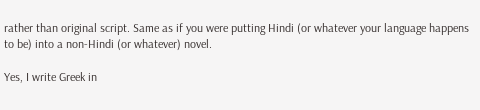rather than original script. Same as if you were putting Hindi (or whatever your language happens to be) into a non-Hindi (or whatever) novel.

Yes, I write Greek in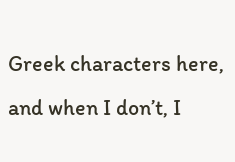Greek characters here, and when I don’t, I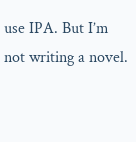use IPA. But I’m not writing a novel.